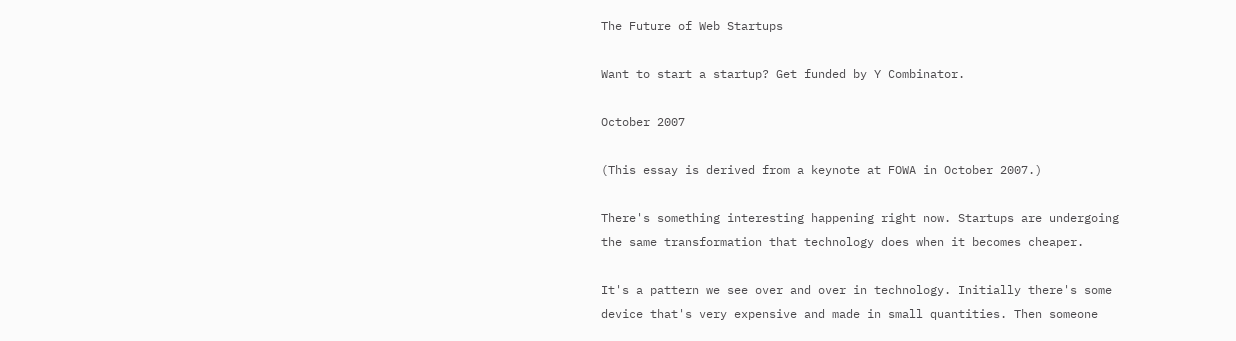The Future of Web Startups

Want to start a startup? Get funded by Y Combinator.

October 2007

(This essay is derived from a keynote at FOWA in October 2007.)

There's something interesting happening right now. Startups are undergoing the same transformation that technology does when it becomes cheaper.

It's a pattern we see over and over in technology. Initially there's some device that's very expensive and made in small quantities. Then someone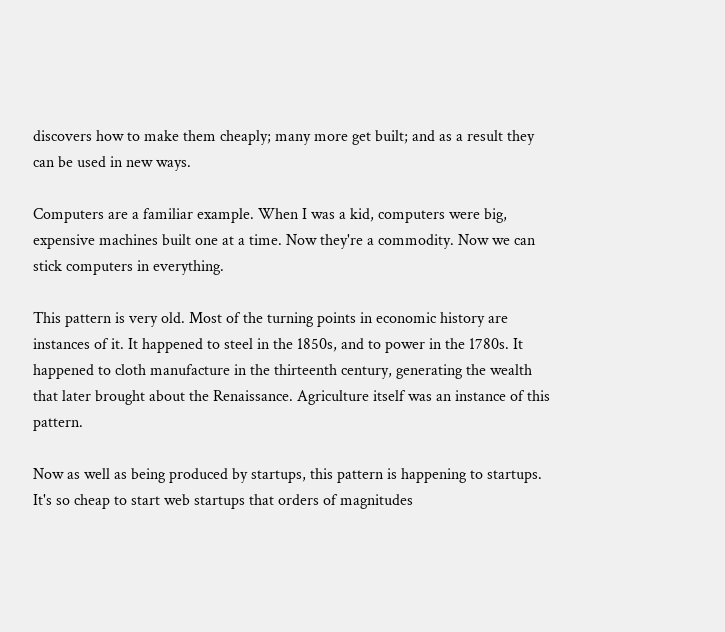discovers how to make them cheaply; many more get built; and as a result they can be used in new ways.

Computers are a familiar example. When I was a kid, computers were big, expensive machines built one at a time. Now they're a commodity. Now we can stick computers in everything.

This pattern is very old. Most of the turning points in economic history are instances of it. It happened to steel in the 1850s, and to power in the 1780s. It happened to cloth manufacture in the thirteenth century, generating the wealth that later brought about the Renaissance. Agriculture itself was an instance of this pattern.

Now as well as being produced by startups, this pattern is happening to startups. It's so cheap to start web startups that orders of magnitudes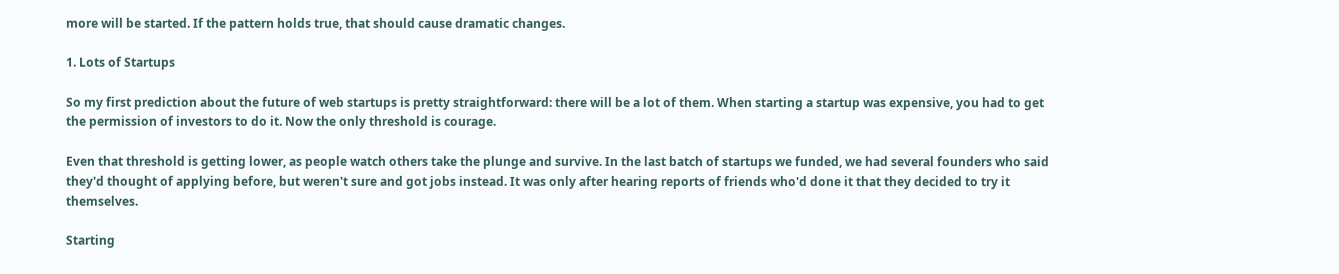more will be started. If the pattern holds true, that should cause dramatic changes.

1. Lots of Startups

So my first prediction about the future of web startups is pretty straightforward: there will be a lot of them. When starting a startup was expensive, you had to get the permission of investors to do it. Now the only threshold is courage.

Even that threshold is getting lower, as people watch others take the plunge and survive. In the last batch of startups we funded, we had several founders who said they'd thought of applying before, but weren't sure and got jobs instead. It was only after hearing reports of friends who'd done it that they decided to try it themselves.

Starting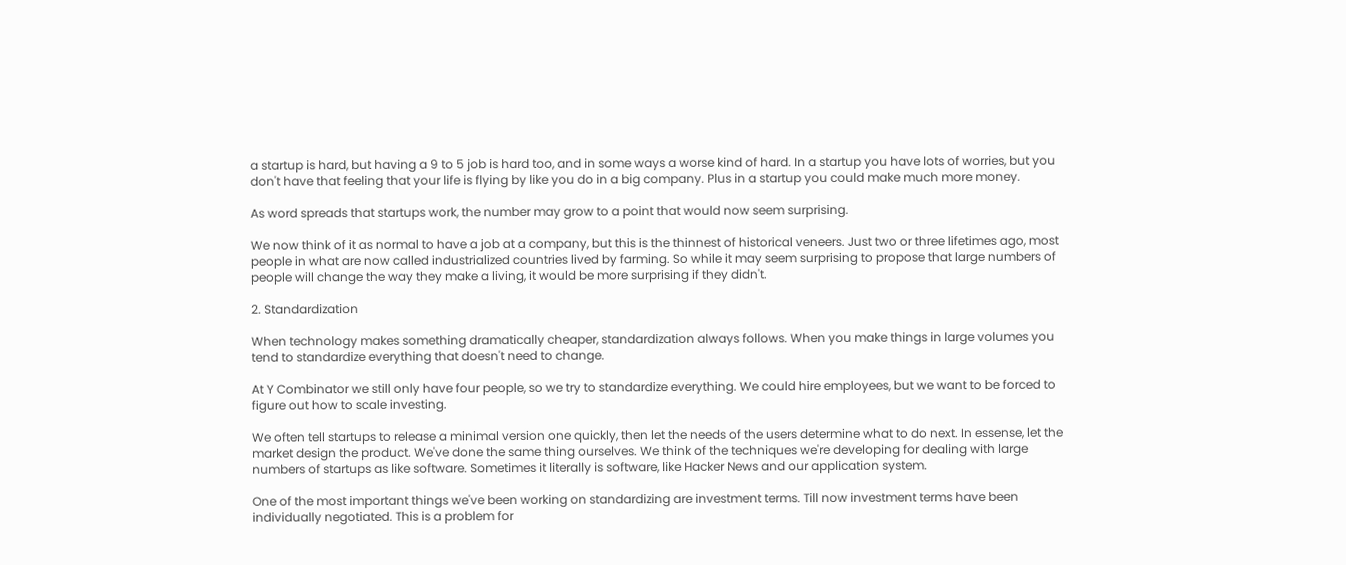a startup is hard, but having a 9 to 5 job is hard too, and in some ways a worse kind of hard. In a startup you have lots of worries, but you don't have that feeling that your life is flying by like you do in a big company. Plus in a startup you could make much more money.

As word spreads that startups work, the number may grow to a point that would now seem surprising.

We now think of it as normal to have a job at a company, but this is the thinnest of historical veneers. Just two or three lifetimes ago, most people in what are now called industrialized countries lived by farming. So while it may seem surprising to propose that large numbers of people will change the way they make a living, it would be more surprising if they didn't.

2. Standardization

When technology makes something dramatically cheaper, standardization always follows. When you make things in large volumes you tend to standardize everything that doesn't need to change.

At Y Combinator we still only have four people, so we try to standardize everything. We could hire employees, but we want to be forced to figure out how to scale investing.

We often tell startups to release a minimal version one quickly, then let the needs of the users determine what to do next. In essense, let the market design the product. We've done the same thing ourselves. We think of the techniques we're developing for dealing with large numbers of startups as like software. Sometimes it literally is software, like Hacker News and our application system.

One of the most important things we've been working on standardizing are investment terms. Till now investment terms have been individually negotiated. This is a problem for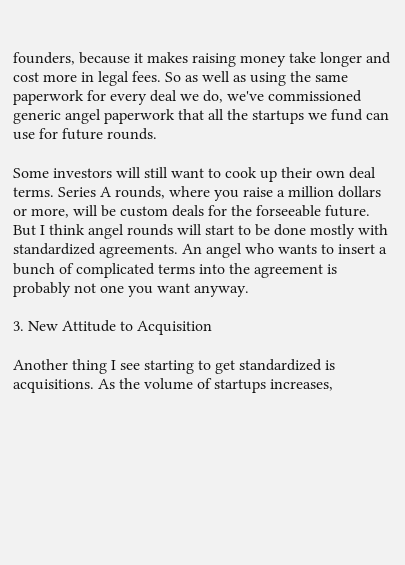founders, because it makes raising money take longer and cost more in legal fees. So as well as using the same paperwork for every deal we do, we've commissioned generic angel paperwork that all the startups we fund can use for future rounds.

Some investors will still want to cook up their own deal terms. Series A rounds, where you raise a million dollars or more, will be custom deals for the forseeable future. But I think angel rounds will start to be done mostly with standardized agreements. An angel who wants to insert a bunch of complicated terms into the agreement is probably not one you want anyway.

3. New Attitude to Acquisition

Another thing I see starting to get standardized is acquisitions. As the volume of startups increases,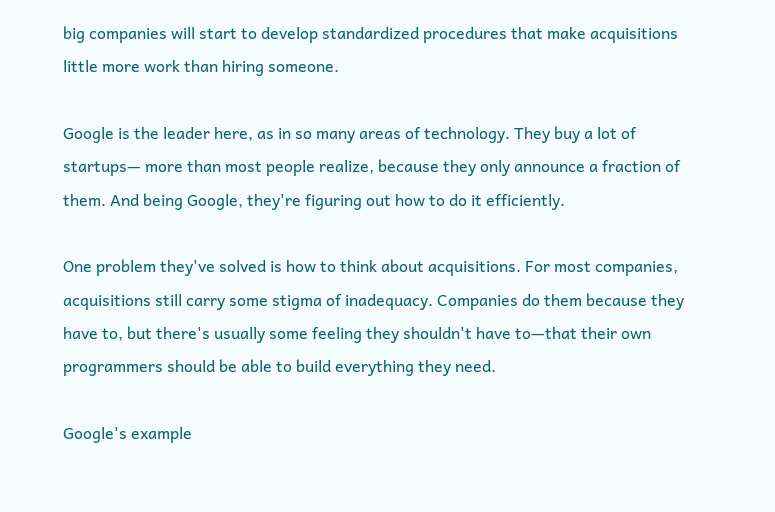big companies will start to develop standardized procedures that make acquisitions little more work than hiring someone.

Google is the leader here, as in so many areas of technology. They buy a lot of startups— more than most people realize, because they only announce a fraction of them. And being Google, they're figuring out how to do it efficiently.

One problem they've solved is how to think about acquisitions. For most companies, acquisitions still carry some stigma of inadequacy. Companies do them because they have to, but there's usually some feeling they shouldn't have to—that their own programmers should be able to build everything they need.

Google's example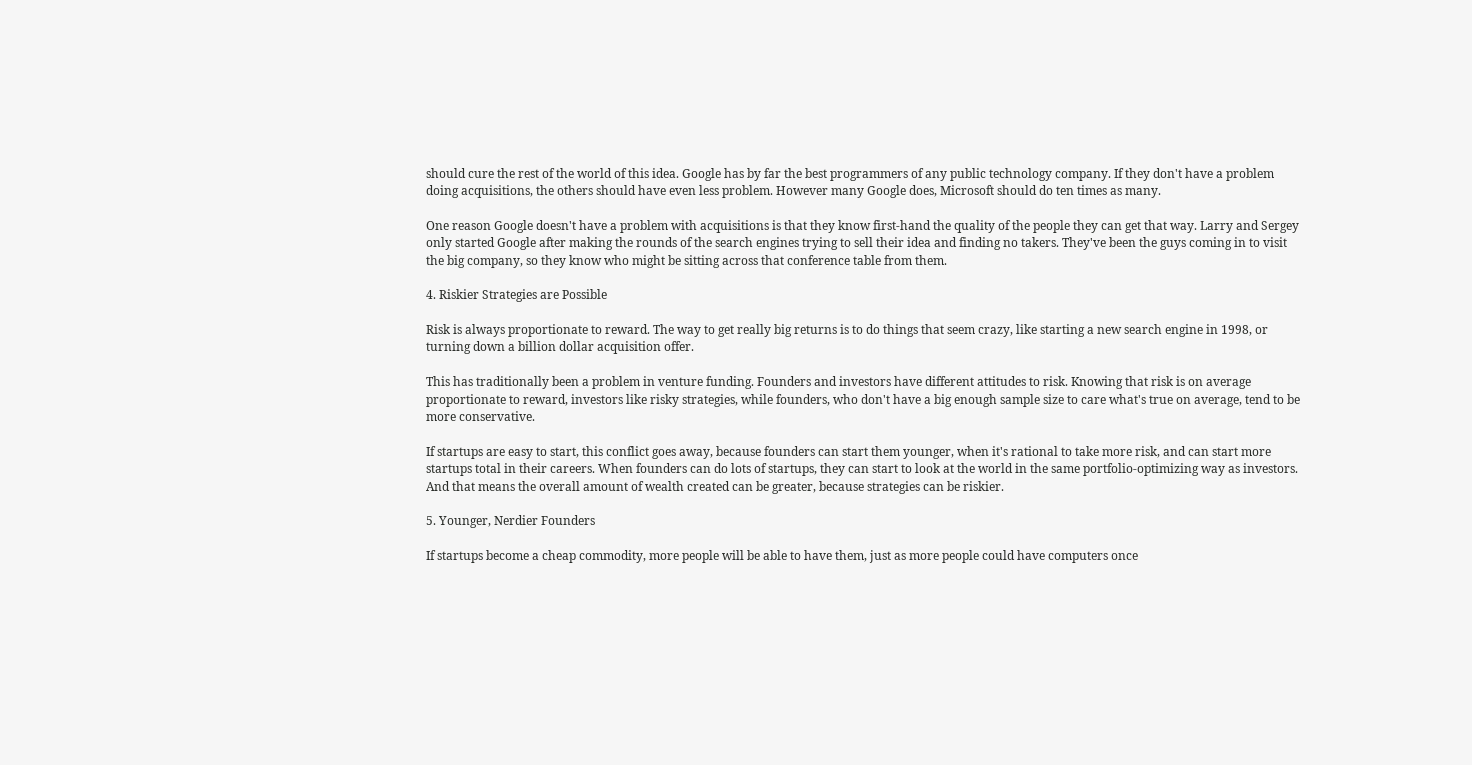should cure the rest of the world of this idea. Google has by far the best programmers of any public technology company. If they don't have a problem doing acquisitions, the others should have even less problem. However many Google does, Microsoft should do ten times as many.

One reason Google doesn't have a problem with acquisitions is that they know first-hand the quality of the people they can get that way. Larry and Sergey only started Google after making the rounds of the search engines trying to sell their idea and finding no takers. They've been the guys coming in to visit the big company, so they know who might be sitting across that conference table from them.

4. Riskier Strategies are Possible

Risk is always proportionate to reward. The way to get really big returns is to do things that seem crazy, like starting a new search engine in 1998, or turning down a billion dollar acquisition offer.

This has traditionally been a problem in venture funding. Founders and investors have different attitudes to risk. Knowing that risk is on average proportionate to reward, investors like risky strategies, while founders, who don't have a big enough sample size to care what's true on average, tend to be more conservative.

If startups are easy to start, this conflict goes away, because founders can start them younger, when it's rational to take more risk, and can start more startups total in their careers. When founders can do lots of startups, they can start to look at the world in the same portfolio-optimizing way as investors. And that means the overall amount of wealth created can be greater, because strategies can be riskier.

5. Younger, Nerdier Founders

If startups become a cheap commodity, more people will be able to have them, just as more people could have computers once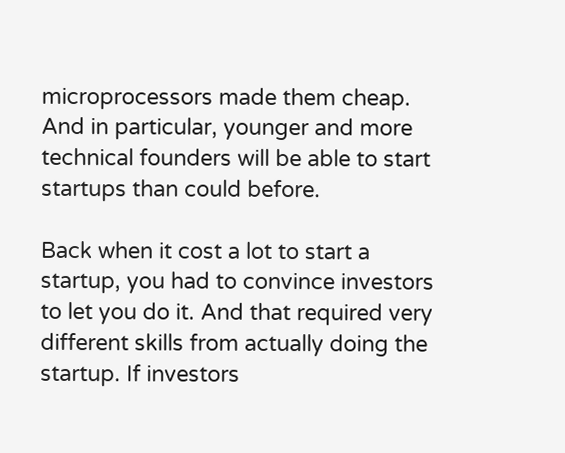microprocessors made them cheap. And in particular, younger and more technical founders will be able to start startups than could before.

Back when it cost a lot to start a startup, you had to convince investors to let you do it. And that required very different skills from actually doing the startup. If investors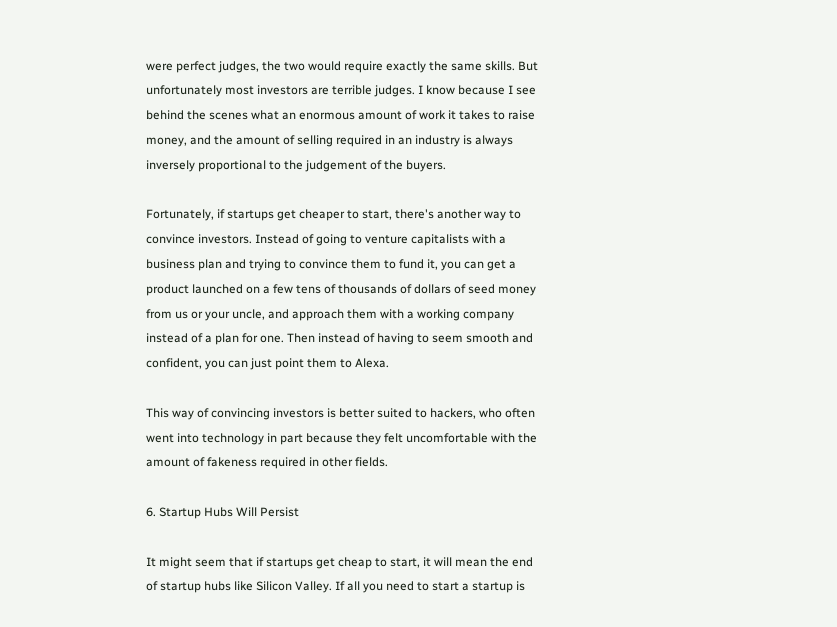were perfect judges, the two would require exactly the same skills. But unfortunately most investors are terrible judges. I know because I see behind the scenes what an enormous amount of work it takes to raise money, and the amount of selling required in an industry is always inversely proportional to the judgement of the buyers.

Fortunately, if startups get cheaper to start, there's another way to convince investors. Instead of going to venture capitalists with a business plan and trying to convince them to fund it, you can get a product launched on a few tens of thousands of dollars of seed money from us or your uncle, and approach them with a working company instead of a plan for one. Then instead of having to seem smooth and confident, you can just point them to Alexa.

This way of convincing investors is better suited to hackers, who often went into technology in part because they felt uncomfortable with the amount of fakeness required in other fields.

6. Startup Hubs Will Persist

It might seem that if startups get cheap to start, it will mean the end of startup hubs like Silicon Valley. If all you need to start a startup is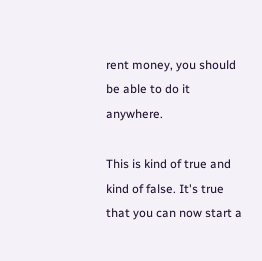rent money, you should be able to do it anywhere.

This is kind of true and kind of false. It's true that you can now start a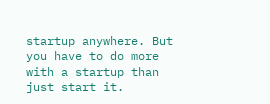startup anywhere. But you have to do more with a startup than just start it.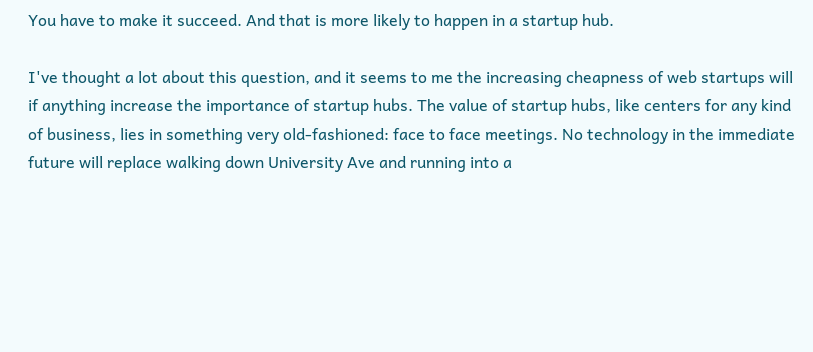You have to make it succeed. And that is more likely to happen in a startup hub.

I've thought a lot about this question, and it seems to me the increasing cheapness of web startups will if anything increase the importance of startup hubs. The value of startup hubs, like centers for any kind of business, lies in something very old-fashioned: face to face meetings. No technology in the immediate future will replace walking down University Ave and running into a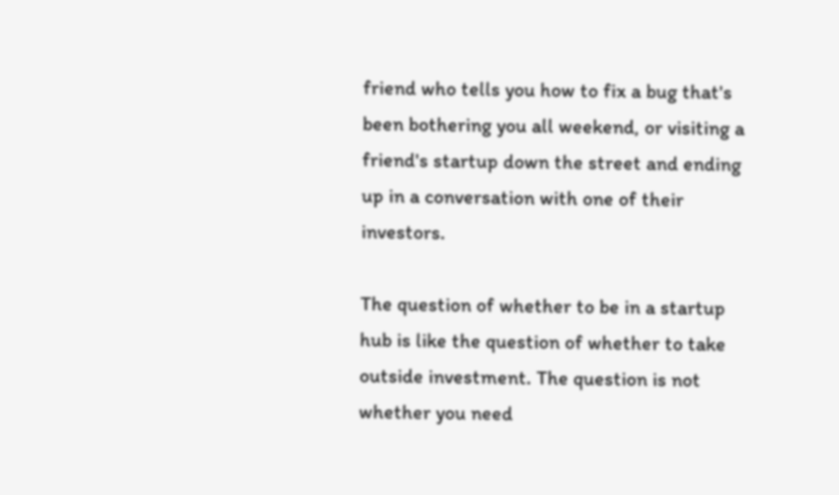friend who tells you how to fix a bug that's been bothering you all weekend, or visiting a friend's startup down the street and ending up in a conversation with one of their investors.

The question of whether to be in a startup hub is like the question of whether to take outside investment. The question is not whether you need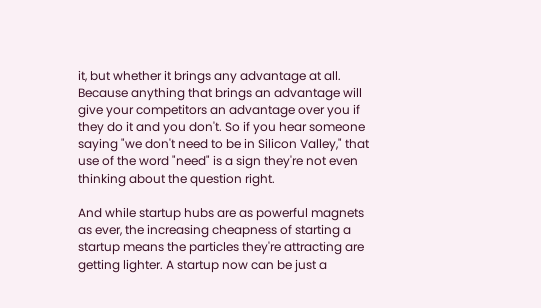it, but whether it brings any advantage at all. Because anything that brings an advantage will give your competitors an advantage over you if they do it and you don't. So if you hear someone saying "we don't need to be in Silicon Valley," that use of the word "need" is a sign they're not even thinking about the question right.

And while startup hubs are as powerful magnets as ever, the increasing cheapness of starting a startup means the particles they're attracting are getting lighter. A startup now can be just a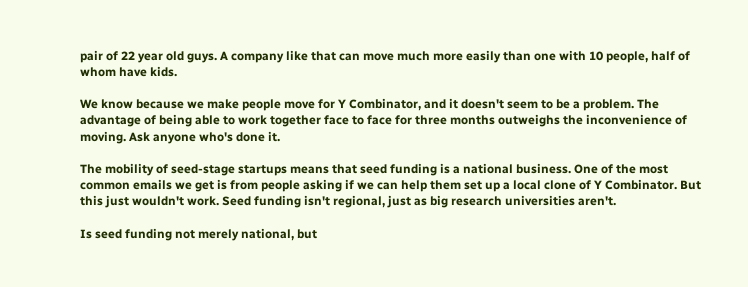pair of 22 year old guys. A company like that can move much more easily than one with 10 people, half of whom have kids.

We know because we make people move for Y Combinator, and it doesn't seem to be a problem. The advantage of being able to work together face to face for three months outweighs the inconvenience of moving. Ask anyone who's done it.

The mobility of seed-stage startups means that seed funding is a national business. One of the most common emails we get is from people asking if we can help them set up a local clone of Y Combinator. But this just wouldn't work. Seed funding isn't regional, just as big research universities aren't.

Is seed funding not merely national, but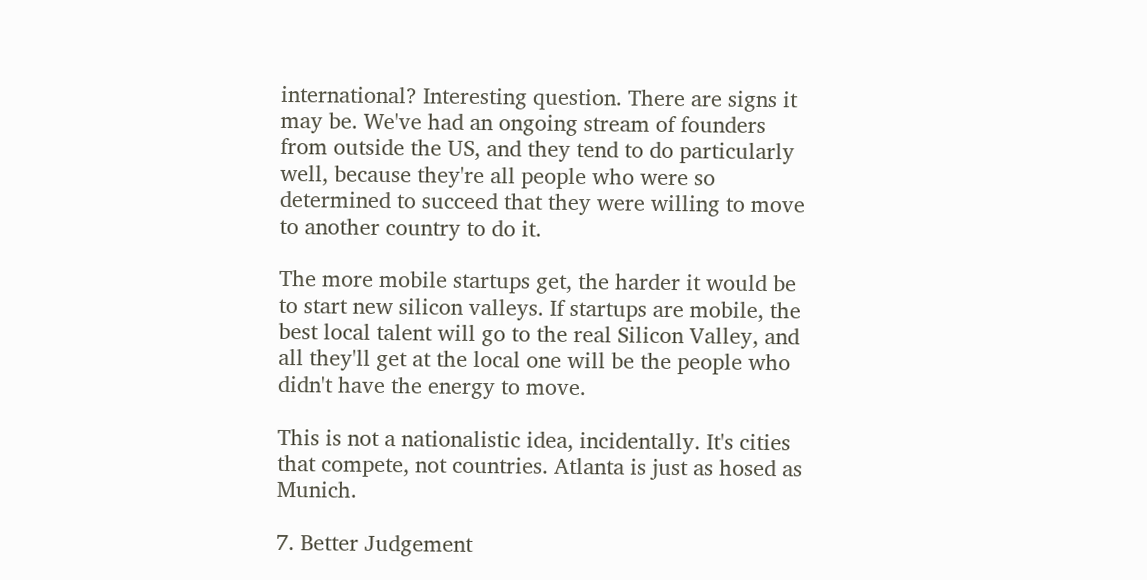international? Interesting question. There are signs it may be. We've had an ongoing stream of founders from outside the US, and they tend to do particularly well, because they're all people who were so determined to succeed that they were willing to move to another country to do it.

The more mobile startups get, the harder it would be to start new silicon valleys. If startups are mobile, the best local talent will go to the real Silicon Valley, and all they'll get at the local one will be the people who didn't have the energy to move.

This is not a nationalistic idea, incidentally. It's cities that compete, not countries. Atlanta is just as hosed as Munich.

7. Better Judgement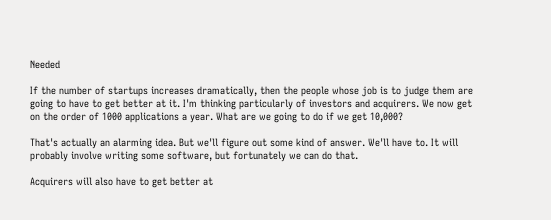Needed

If the number of startups increases dramatically, then the people whose job is to judge them are going to have to get better at it. I'm thinking particularly of investors and acquirers. We now get on the order of 1000 applications a year. What are we going to do if we get 10,000?

That's actually an alarming idea. But we'll figure out some kind of answer. We'll have to. It will probably involve writing some software, but fortunately we can do that.

Acquirers will also have to get better at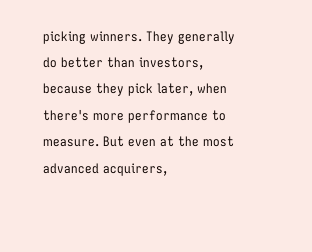picking winners. They generally do better than investors, because they pick later, when there's more performance to measure. But even at the most advanced acquirers,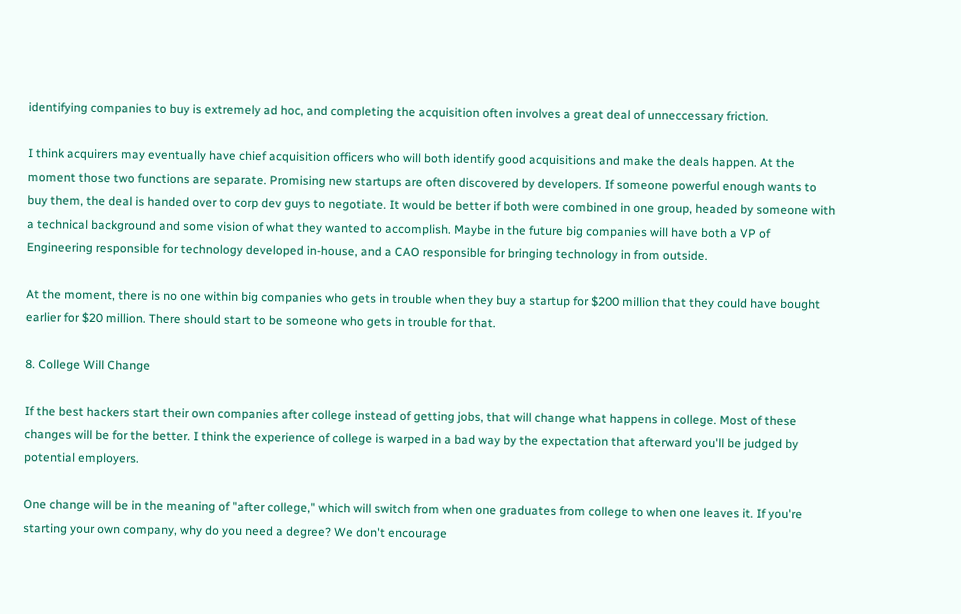identifying companies to buy is extremely ad hoc, and completing the acquisition often involves a great deal of unneccessary friction.

I think acquirers may eventually have chief acquisition officers who will both identify good acquisitions and make the deals happen. At the moment those two functions are separate. Promising new startups are often discovered by developers. If someone powerful enough wants to buy them, the deal is handed over to corp dev guys to negotiate. It would be better if both were combined in one group, headed by someone with a technical background and some vision of what they wanted to accomplish. Maybe in the future big companies will have both a VP of Engineering responsible for technology developed in-house, and a CAO responsible for bringing technology in from outside.

At the moment, there is no one within big companies who gets in trouble when they buy a startup for $200 million that they could have bought earlier for $20 million. There should start to be someone who gets in trouble for that.

8. College Will Change

If the best hackers start their own companies after college instead of getting jobs, that will change what happens in college. Most of these changes will be for the better. I think the experience of college is warped in a bad way by the expectation that afterward you'll be judged by potential employers.

One change will be in the meaning of "after college," which will switch from when one graduates from college to when one leaves it. If you're starting your own company, why do you need a degree? We don't encourage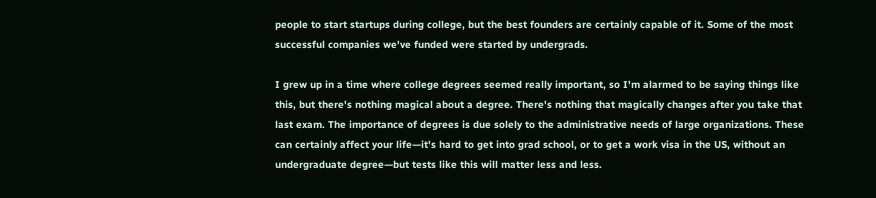people to start startups during college, but the best founders are certainly capable of it. Some of the most successful companies we've funded were started by undergrads.

I grew up in a time where college degrees seemed really important, so I'm alarmed to be saying things like this, but there's nothing magical about a degree. There's nothing that magically changes after you take that last exam. The importance of degrees is due solely to the administrative needs of large organizations. These can certainly affect your life—it's hard to get into grad school, or to get a work visa in the US, without an undergraduate degree—but tests like this will matter less and less.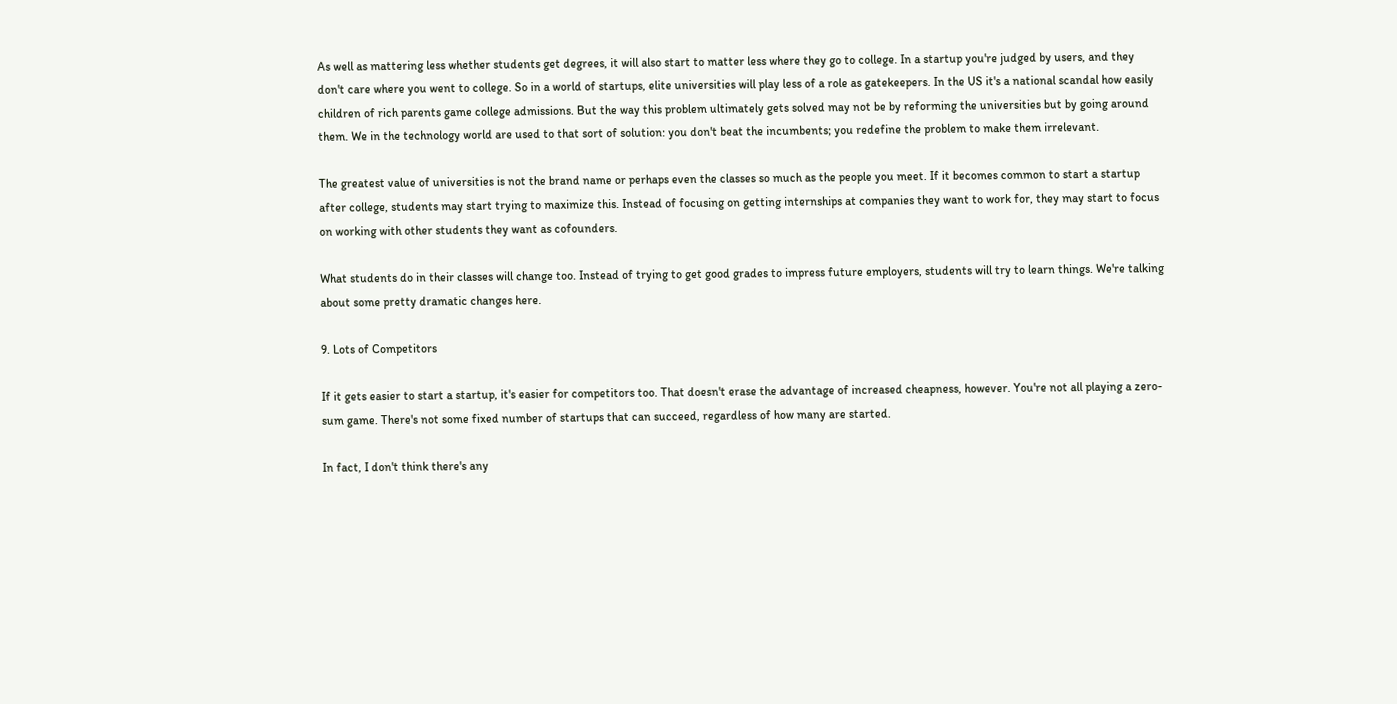As well as mattering less whether students get degrees, it will also start to matter less where they go to college. In a startup you're judged by users, and they don't care where you went to college. So in a world of startups, elite universities will play less of a role as gatekeepers. In the US it's a national scandal how easily children of rich parents game college admissions. But the way this problem ultimately gets solved may not be by reforming the universities but by going around them. We in the technology world are used to that sort of solution: you don't beat the incumbents; you redefine the problem to make them irrelevant.

The greatest value of universities is not the brand name or perhaps even the classes so much as the people you meet. If it becomes common to start a startup after college, students may start trying to maximize this. Instead of focusing on getting internships at companies they want to work for, they may start to focus on working with other students they want as cofounders.

What students do in their classes will change too. Instead of trying to get good grades to impress future employers, students will try to learn things. We're talking about some pretty dramatic changes here.

9. Lots of Competitors

If it gets easier to start a startup, it's easier for competitors too. That doesn't erase the advantage of increased cheapness, however. You're not all playing a zero-sum game. There's not some fixed number of startups that can succeed, regardless of how many are started.

In fact, I don't think there's any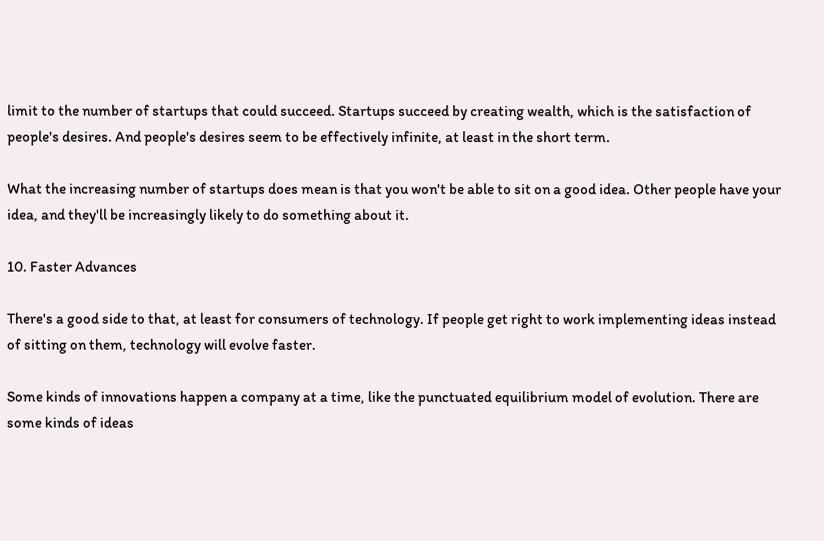limit to the number of startups that could succeed. Startups succeed by creating wealth, which is the satisfaction of people's desires. And people's desires seem to be effectively infinite, at least in the short term.

What the increasing number of startups does mean is that you won't be able to sit on a good idea. Other people have your idea, and they'll be increasingly likely to do something about it.

10. Faster Advances

There's a good side to that, at least for consumers of technology. If people get right to work implementing ideas instead of sitting on them, technology will evolve faster.

Some kinds of innovations happen a company at a time, like the punctuated equilibrium model of evolution. There are some kinds of ideas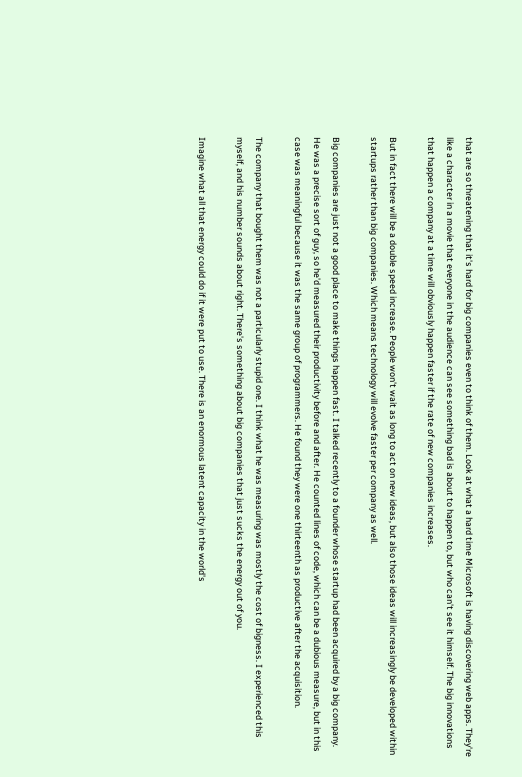that are so threatening that it's hard for big companies even to think of them. Look at what a hard time Microsoft is having discovering web apps. They're like a character in a movie that everyone in the audience can see something bad is about to happen to, but who can't see it himself. The big innovations that happen a company at a time will obviously happen faster if the rate of new companies increases.

But in fact there will be a double speed increase. People won't wait as long to act on new ideas, but also those ideas will increasingly be developed within startups rather than big companies. Which means technology will evolve faster per company as well.

Big companies are just not a good place to make things happen fast. I talked recently to a founder whose startup had been acquired by a big company. He was a precise sort of guy, so he'd measured their productivity before and after. He counted lines of code, which can be a dubious measure, but in this case was meaningful because it was the same group of programmers. He found they were one thirteenth as productive after the acquisition.

The company that bought them was not a particularly stupid one. I think what he was measuring was mostly the cost of bigness. I experienced this myself, and his number sounds about right. There's something about big companies that just sucks the energy out of you.

Imagine what all that energy could do if it were put to use. There is an enormous latent capacity in the world's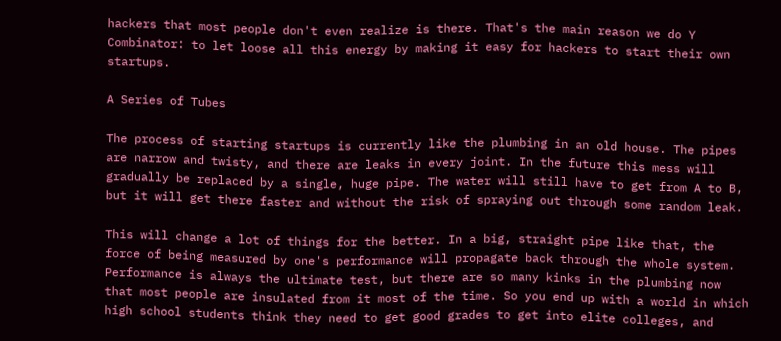hackers that most people don't even realize is there. That's the main reason we do Y Combinator: to let loose all this energy by making it easy for hackers to start their own startups.

A Series of Tubes

The process of starting startups is currently like the plumbing in an old house. The pipes are narrow and twisty, and there are leaks in every joint. In the future this mess will gradually be replaced by a single, huge pipe. The water will still have to get from A to B, but it will get there faster and without the risk of spraying out through some random leak.

This will change a lot of things for the better. In a big, straight pipe like that, the force of being measured by one's performance will propagate back through the whole system. Performance is always the ultimate test, but there are so many kinks in the plumbing now that most people are insulated from it most of the time. So you end up with a world in which high school students think they need to get good grades to get into elite colleges, and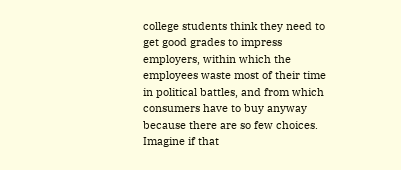college students think they need to get good grades to impress employers, within which the employees waste most of their time in political battles, and from which consumers have to buy anyway because there are so few choices. Imagine if that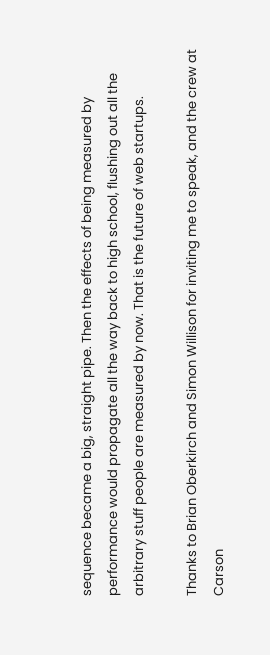sequence became a big, straight pipe. Then the effects of being measured by performance would propagate all the way back to high school, flushing out all the arbitrary stuff people are measured by now. That is the future of web startups.

Thanks to Brian Oberkirch and Simon Willison for inviting me to speak, and the crew at Carson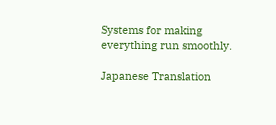Systems for making everything run smoothly.

Japanese Translation